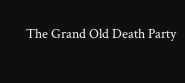The Grand Old Death Party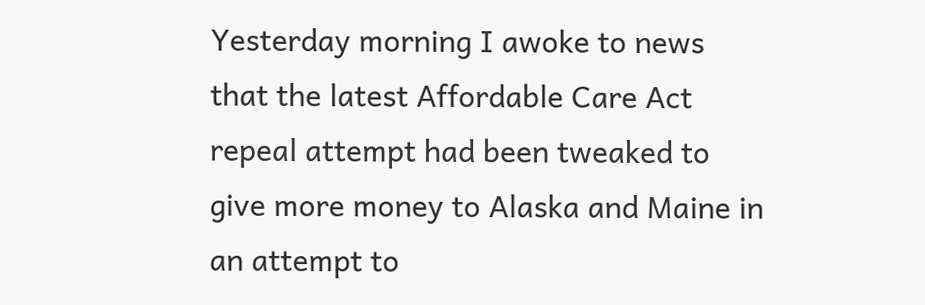Yesterday morning I awoke to news that the latest Affordable Care Act repeal attempt had been tweaked to give more money to Alaska and Maine in an attempt to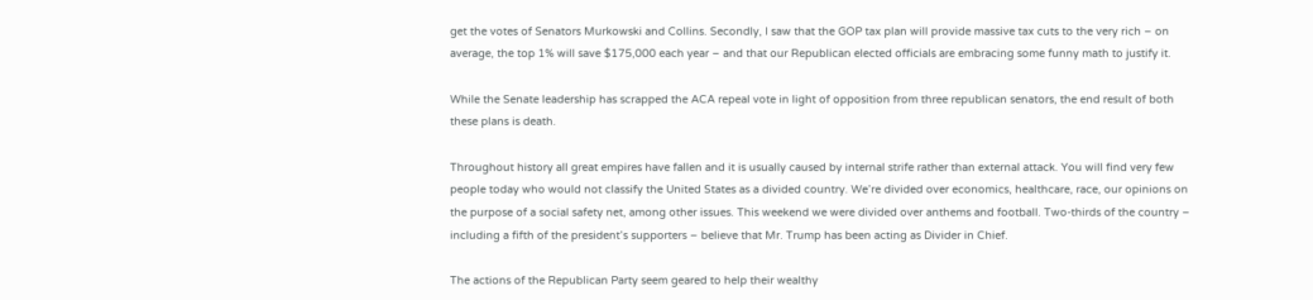get the votes of Senators Murkowski and Collins. Secondly, I saw that the GOP tax plan will provide massive tax cuts to the very rich – on average, the top 1% will save $175,000 each year – and that our Republican elected officials are embracing some funny math to justify it.

While the Senate leadership has scrapped the ACA repeal vote in light of opposition from three republican senators, the end result of both these plans is death.

Throughout history all great empires have fallen and it is usually caused by internal strife rather than external attack. You will find very few people today who would not classify the United States as a divided country. We’re divided over economics, healthcare, race, our opinions on the purpose of a social safety net, among other issues. This weekend we were divided over anthems and football. Two-thirds of the country – including a fifth of the president’s supporters – believe that Mr. Trump has been acting as Divider in Chief.

The actions of the Republican Party seem geared to help their wealthy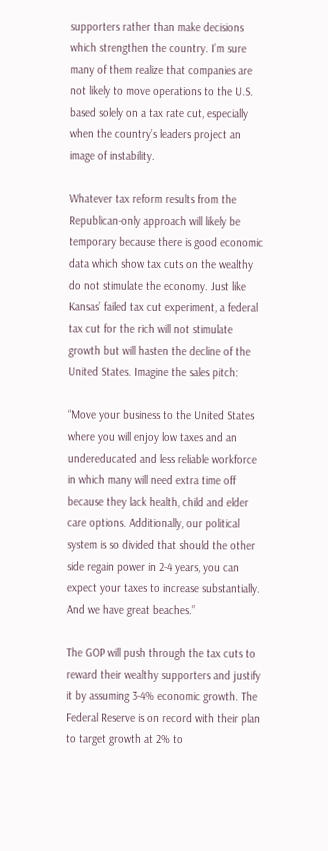supporters rather than make decisions which strengthen the country. I’m sure many of them realize that companies are not likely to move operations to the U.S. based solely on a tax rate cut, especially when the country’s leaders project an image of instability.

Whatever tax reform results from the Republican-only approach will likely be temporary because there is good economic data which show tax cuts on the wealthy do not stimulate the economy. Just like Kansas’ failed tax cut experiment, a federal tax cut for the rich will not stimulate growth but will hasten the decline of the United States. Imagine the sales pitch:

“Move your business to the United States where you will enjoy low taxes and an undereducated and less reliable workforce in which many will need extra time off because they lack health, child and elder care options. Additionally, our political system is so divided that should the other side regain power in 2-4 years, you can expect your taxes to increase substantially. And we have great beaches.”

The GOP will push through the tax cuts to reward their wealthy supporters and justify it by assuming 3-4% economic growth. The Federal Reserve is on record with their plan to target growth at 2% to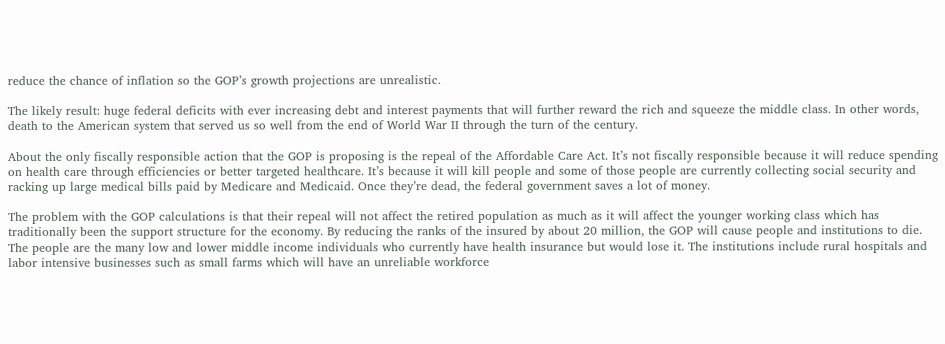reduce the chance of inflation so the GOP’s growth projections are unrealistic.

The likely result: huge federal deficits with ever increasing debt and interest payments that will further reward the rich and squeeze the middle class. In other words, death to the American system that served us so well from the end of World War II through the turn of the century.

About the only fiscally responsible action that the GOP is proposing is the repeal of the Affordable Care Act. It’s not fiscally responsible because it will reduce spending on health care through efficiencies or better targeted healthcare. It’s because it will kill people and some of those people are currently collecting social security and racking up large medical bills paid by Medicare and Medicaid. Once they’re dead, the federal government saves a lot of money.

The problem with the GOP calculations is that their repeal will not affect the retired population as much as it will affect the younger working class which has traditionally been the support structure for the economy. By reducing the ranks of the insured by about 20 million, the GOP will cause people and institutions to die. The people are the many low and lower middle income individuals who currently have health insurance but would lose it. The institutions include rural hospitals and labor intensive businesses such as small farms which will have an unreliable workforce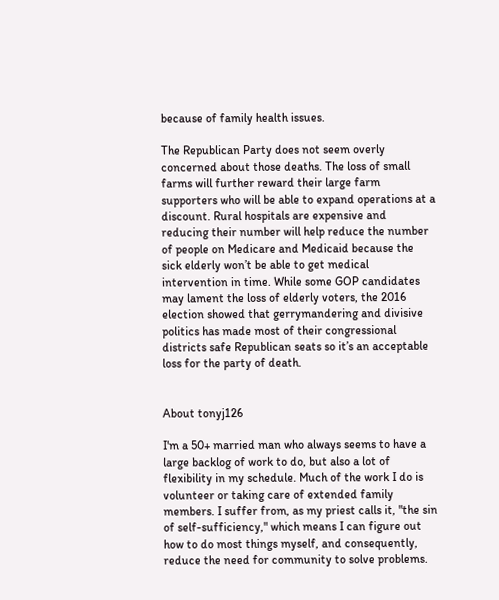because of family health issues.

The Republican Party does not seem overly concerned about those deaths. The loss of small farms will further reward their large farm supporters who will be able to expand operations at a discount. Rural hospitals are expensive and reducing their number will help reduce the number of people on Medicare and Medicaid because the sick elderly won’t be able to get medical intervention in time. While some GOP candidates may lament the loss of elderly voters, the 2016 election showed that gerrymandering and divisive politics has made most of their congressional districts safe Republican seats so it’s an acceptable loss for the party of death.


About tonyj126

I'm a 50+ married man who always seems to have a large backlog of work to do, but also a lot of flexibility in my schedule. Much of the work I do is volunteer or taking care of extended family members. I suffer from, as my priest calls it, "the sin of self-sufficiency," which means I can figure out how to do most things myself, and consequently, reduce the need for community to solve problems.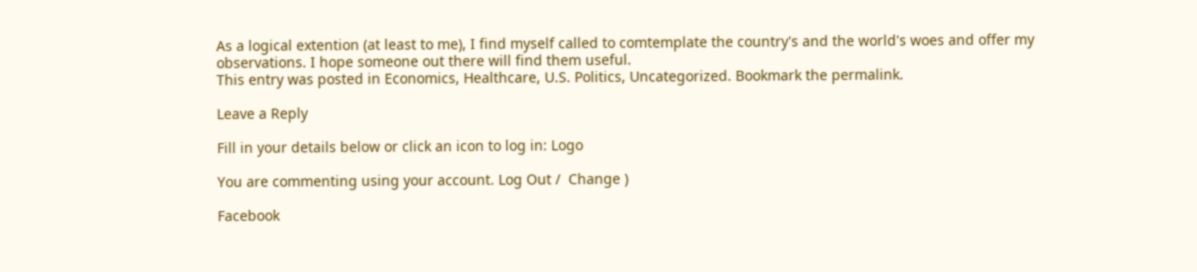As a logical extention (at least to me), I find myself called to comtemplate the country's and the world's woes and offer my observations. I hope someone out there will find them useful.
This entry was posted in Economics, Healthcare, U.S. Politics, Uncategorized. Bookmark the permalink.

Leave a Reply

Fill in your details below or click an icon to log in: Logo

You are commenting using your account. Log Out /  Change )

Facebook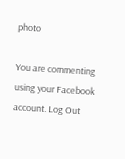photo

You are commenting using your Facebook account. Log Out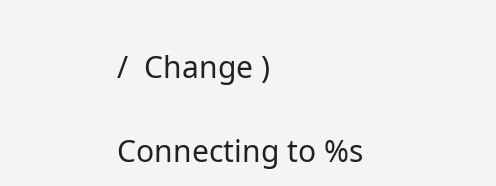/  Change )

Connecting to %s